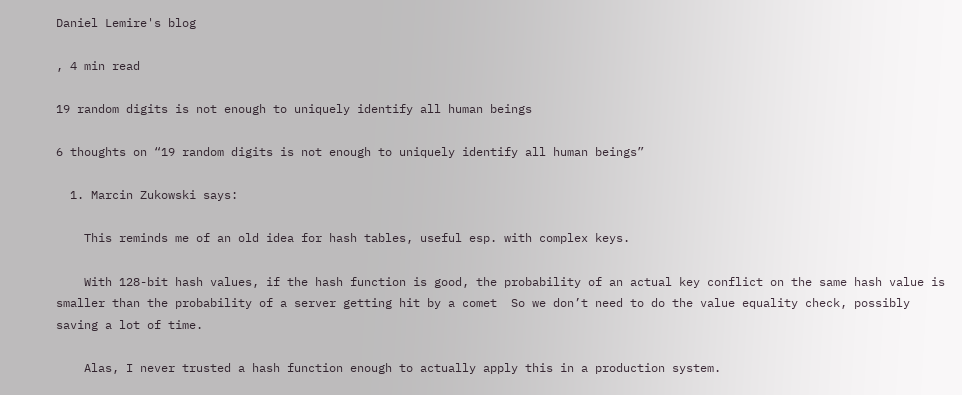Daniel Lemire's blog

, 4 min read

19 random digits is not enough to uniquely identify all human beings

6 thoughts on “19 random digits is not enough to uniquely identify all human beings”

  1. Marcin Zukowski says:

    This reminds me of an old idea for hash tables, useful esp. with complex keys.

    With 128-bit hash values, if the hash function is good, the probability of an actual key conflict on the same hash value is smaller than the probability of a server getting hit by a comet  So we don’t need to do the value equality check, possibly saving a lot of time.

    Alas, I never trusted a hash function enough to actually apply this in a production system.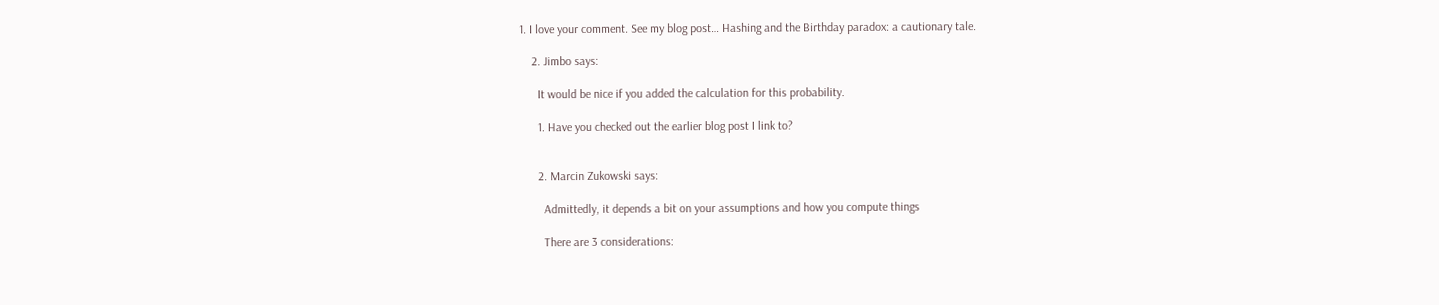1. I love your comment. See my blog post… Hashing and the Birthday paradox: a cautionary tale.

    2. Jimbo says:

      It would be nice if you added the calculation for this probability.

      1. Have you checked out the earlier blog post I link to?


      2. Marcin Zukowski says:

        Admittedly, it depends a bit on your assumptions and how you compute things

        There are 3 considerations: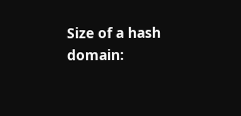Size of a hash domain: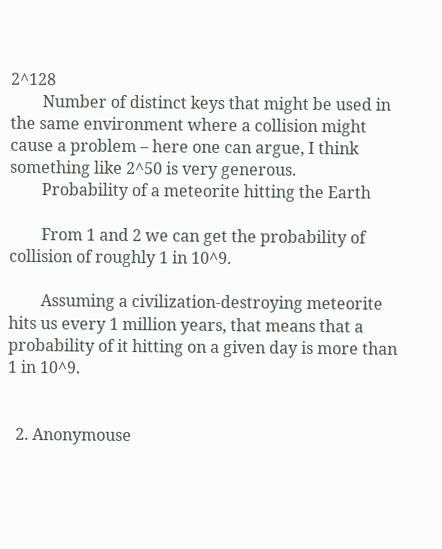2^128
        Number of distinct keys that might be used in the same environment where a collision might cause a problem – here one can argue, I think something like 2^50 is very generous.
        Probability of a meteorite hitting the Earth

        From 1 and 2 we can get the probability of collision of roughly 1 in 10^9.

        Assuming a civilization-destroying meteorite hits us every 1 million years, that means that a probability of it hitting on a given day is more than 1 in 10^9.


  2. Anonymouse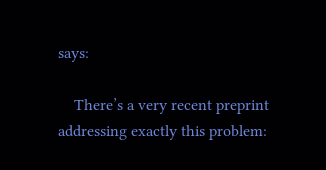says:

    There’s a very recent preprint addressing exactly this problem: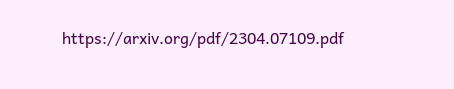https://arxiv.org/pdf/2304.07109.pdf